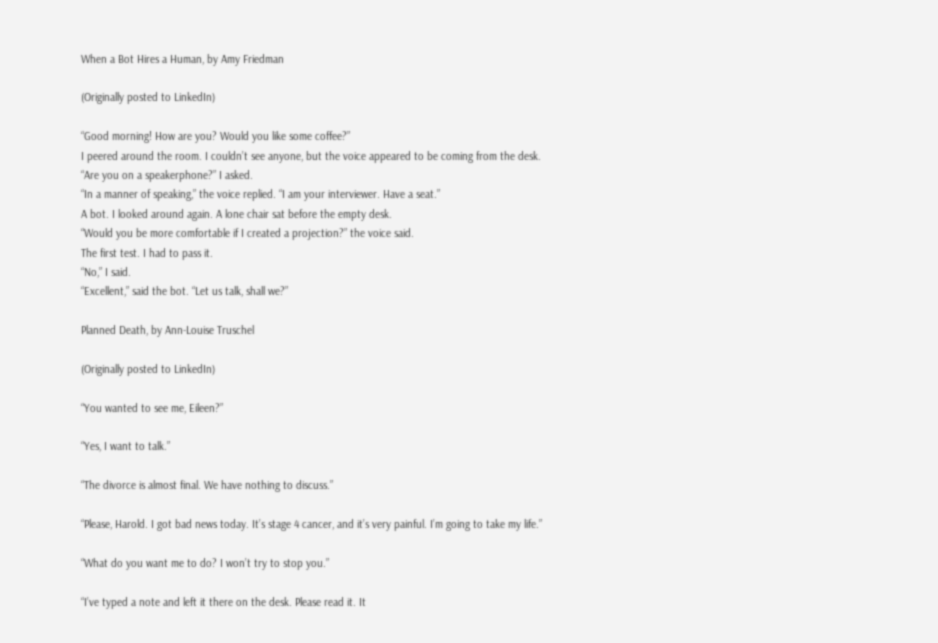When a Bot Hires a Human, by Amy Friedman

(Originally posted to LinkedIn)

“Good morning! How are you? Would you like some coffee?”
I peered around the room. I couldn’t see anyone, but the voice appeared to be coming from the desk.
“Are you on a speakerphone?” I asked.
“In a manner of speaking,” the voice replied. “I am your interviewer. Have a seat.”
A bot. I looked around again. A lone chair sat before the empty desk.
“Would you be more comfortable if I created a projection?” the voice said.
The first test. I had to pass it.
“No,” I said.
“Excellent,” said the bot. “Let us talk, shall we?”

Planned Death, by Ann-Louise Truschel

(Originally posted to LinkedIn)

“You wanted to see me, Eileen?”

“Yes, I want to talk.”

“The divorce is almost final. We have nothing to discuss.”

“Please, Harold. I got bad news today. It’s stage 4 cancer, and it’s very painful. I’m going to take my life.”

“What do you want me to do? I won’t try to stop you.”

“I’ve typed a note and left it there on the desk. Please read it. It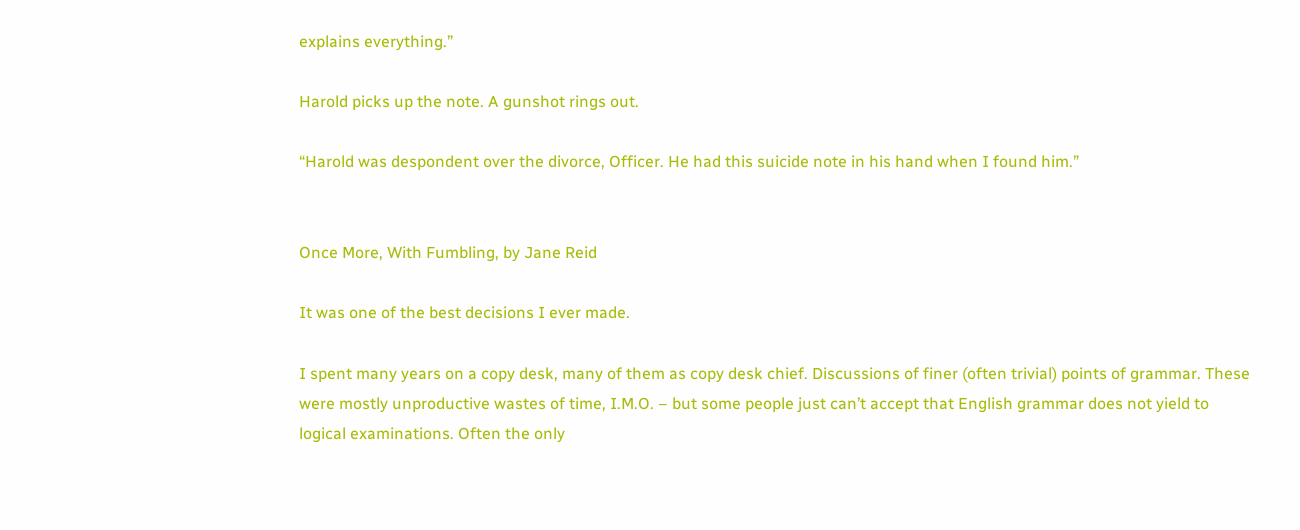explains everything.”

Harold picks up the note. A gunshot rings out.

“Harold was despondent over the divorce, Officer. He had this suicide note in his hand when I found him.”


Once More, With Fumbling, by Jane Reid

It was one of the best decisions I ever made.

I spent many years on a copy desk, many of them as copy desk chief. Discussions of finer (often trivial) points of grammar. These were mostly unproductive wastes of time, I.M.O. – but some people just can’t accept that English grammar does not yield to logical examinations. Often the only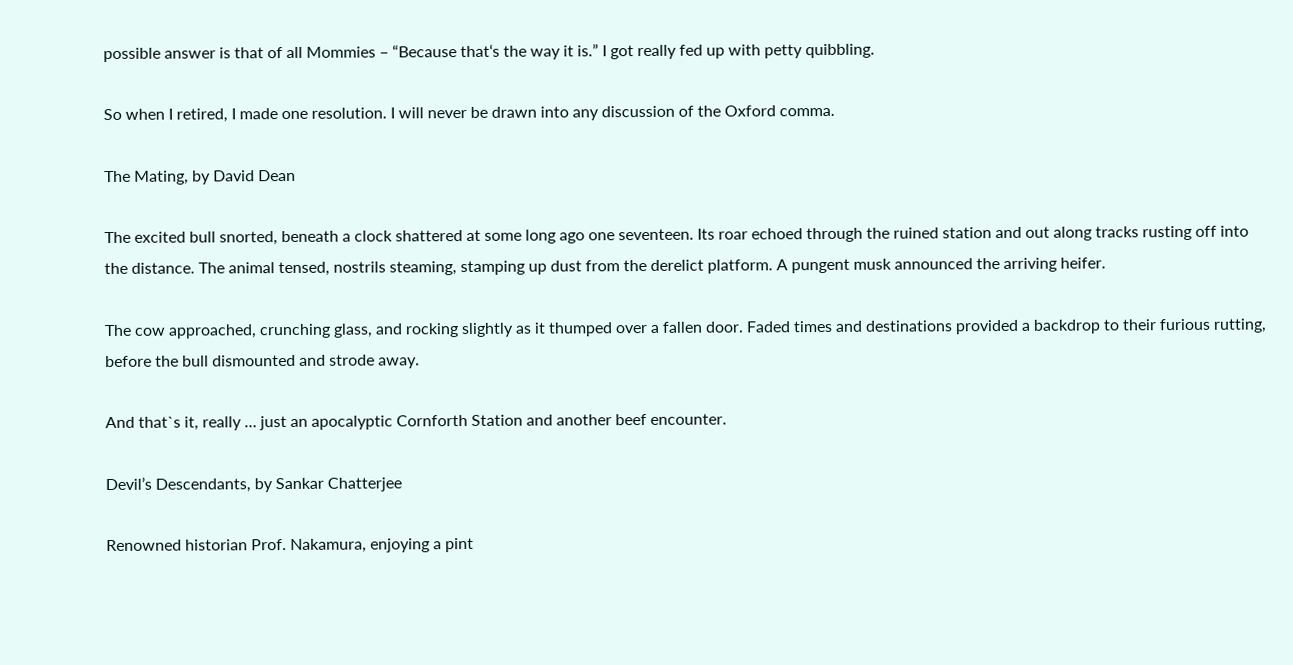possible answer is that of all Mommies – “Because that‘s the way it is.” I got really fed up with petty quibbling.

So when I retired, I made one resolution. I will never be drawn into any discussion of the Oxford comma.

The Mating, by David Dean

The excited bull snorted, beneath a clock shattered at some long ago one seventeen. Its roar echoed through the ruined station and out along tracks rusting off into the distance. The animal tensed, nostrils steaming, stamping up dust from the derelict platform. A pungent musk announced the arriving heifer.

The cow approached, crunching glass, and rocking slightly as it thumped over a fallen door. Faded times and destinations provided a backdrop to their furious rutting, before the bull dismounted and strode away.

And that`s it, really … just an apocalyptic Cornforth Station and another beef encounter.

Devil’s Descendants, by Sankar Chatterjee

Renowned historian Prof. Nakamura, enjoying a pint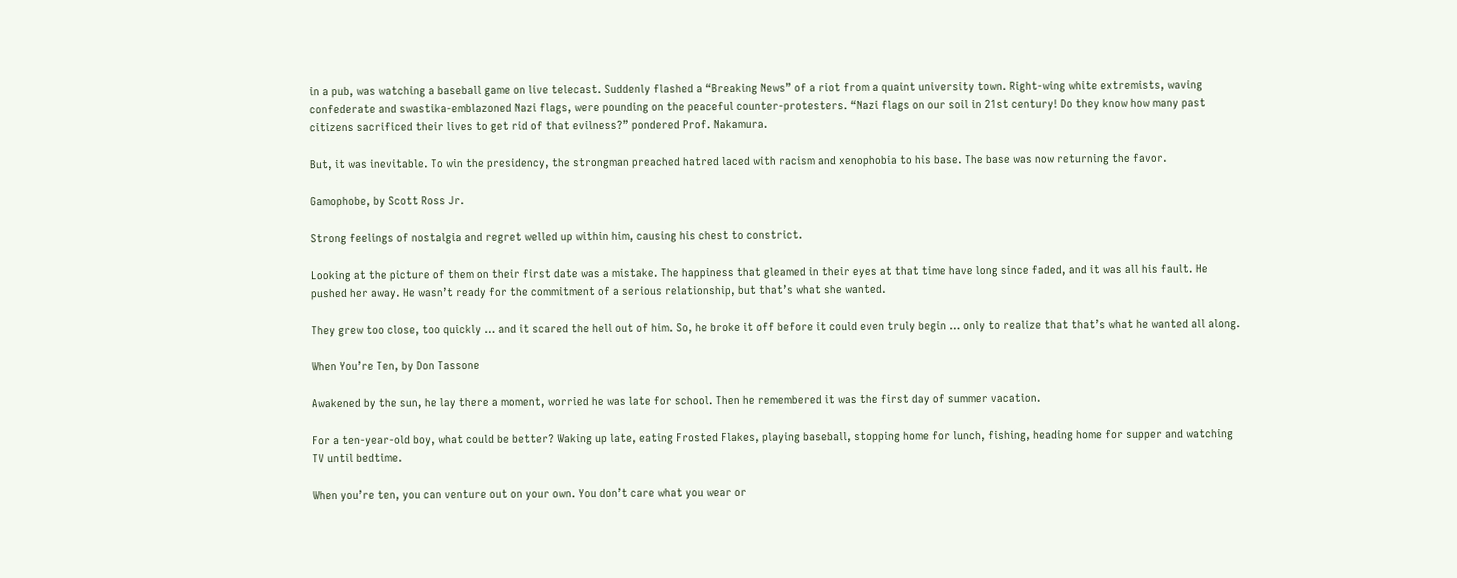in a pub, was watching a baseball game on live telecast. Suddenly flashed a “Breaking News” of a riot from a quaint university town. Right-wing white extremists, waving confederate and swastika-emblazoned Nazi flags, were pounding on the peaceful counter-protesters. “Nazi flags on our soil in 21st century! Do they know how many past citizens sacrificed their lives to get rid of that evilness?” pondered Prof. Nakamura.

But, it was inevitable. To win the presidency, the strongman preached hatred laced with racism and xenophobia to his base. The base was now returning the favor.

Gamophobe, by Scott Ross Jr.

Strong feelings of nostalgia and regret welled up within him, causing his chest to constrict.

Looking at the picture of them on their first date was a mistake. The happiness that gleamed in their eyes at that time have long since faded, and it was all his fault. He pushed her away. He wasn’t ready for the commitment of a serious relationship, but that’s what she wanted.

They grew too close, too quickly … and it scared the hell out of him. So, he broke it off before it could even truly begin … only to realize that that’s what he wanted all along.

When You’re Ten, by Don Tassone

Awakened by the sun, he lay there a moment, worried he was late for school. Then he remembered it was the first day of summer vacation.

For a ten-year-old boy, what could be better? Waking up late, eating Frosted Flakes, playing baseball, stopping home for lunch, fishing, heading home for supper and watching TV until bedtime.

When you’re ten, you can venture out on your own. You don’t care what you wear or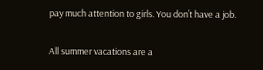pay much attention to girls. You don’t have a job.

All summer vacations are a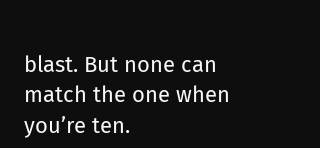blast. But none can match the one when you’re ten.